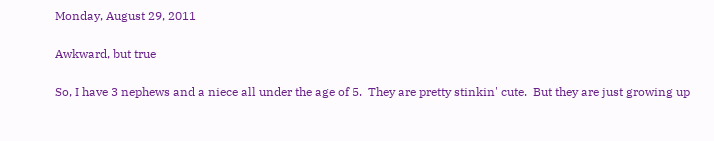Monday, August 29, 2011

Awkward, but true

So, I have 3 nephews and a niece all under the age of 5.  They are pretty stinkin' cute.  But they are just growing up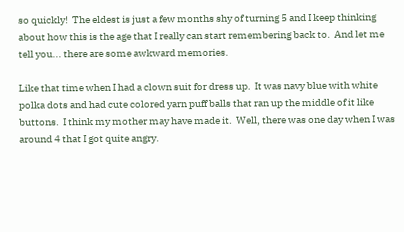so quickly!  The eldest is just a few months shy of turning 5 and I keep thinking about how this is the age that I really can start remembering back to.  And let me tell you... there are some awkward memories.

Like that time when I had a clown suit for dress up.  It was navy blue with white polka dots and had cute colored yarn puff balls that ran up the middle of it like buttons.  I think my mother may have made it.  Well, there was one day when I was around 4 that I got quite angry.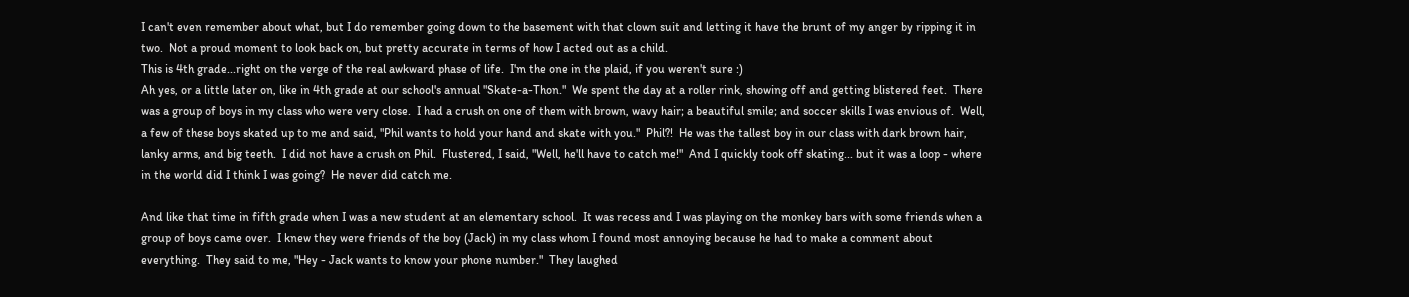I can't even remember about what, but I do remember going down to the basement with that clown suit and letting it have the brunt of my anger by ripping it in two.  Not a proud moment to look back on, but pretty accurate in terms of how I acted out as a child.
This is 4th grade...right on the verge of the real awkward phase of life.  I'm the one in the plaid, if you weren't sure :)
Ah yes, or a little later on, like in 4th grade at our school's annual "Skate-a-Thon."  We spent the day at a roller rink, showing off and getting blistered feet.  There was a group of boys in my class who were very close.  I had a crush on one of them with brown, wavy hair; a beautiful smile; and soccer skills I was envious of.  Well, a few of these boys skated up to me and said, "Phil wants to hold your hand and skate with you."  Phil?!  He was the tallest boy in our class with dark brown hair, lanky arms, and big teeth.  I did not have a crush on Phil.  Flustered, I said, "Well, he'll have to catch me!"  And I quickly took off skating... but it was a loop - where in the world did I think I was going?  He never did catch me.

And like that time in fifth grade when I was a new student at an elementary school.  It was recess and I was playing on the monkey bars with some friends when a group of boys came over.  I knew they were friends of the boy (Jack) in my class whom I found most annoying because he had to make a comment about everything.  They said to me, "Hey - Jack wants to know your phone number."  They laughed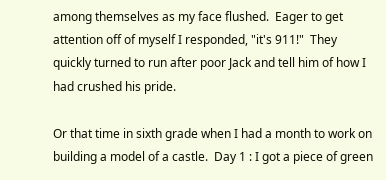among themselves as my face flushed.  Eager to get attention off of myself I responded, "it's 911!"  They quickly turned to run after poor Jack and tell him of how I had crushed his pride.

Or that time in sixth grade when I had a month to work on building a model of a castle.  Day 1 : I got a piece of green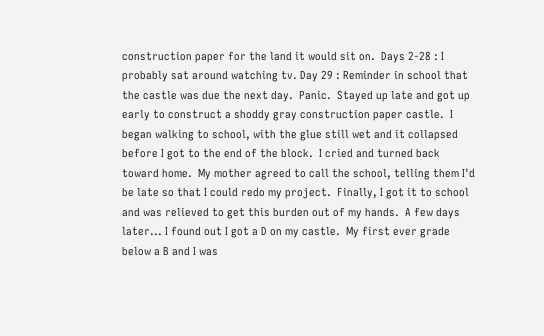construction paper for the land it would sit on.  Days 2-28 : I probably sat around watching tv. Day 29 : Reminder in school that the castle was due the next day.  Panic.  Stayed up late and got up early to construct a shoddy gray construction paper castle.  I began walking to school, with the glue still wet and it collapsed before I got to the end of the block.  I cried and turned back toward home.  My mother agreed to call the school, telling them I'd be late so that I could redo my project.  Finally, I got it to school and was relieved to get this burden out of my hands.  A few days later... I found out I got a D on my castle.  My first ever grade below a B and I was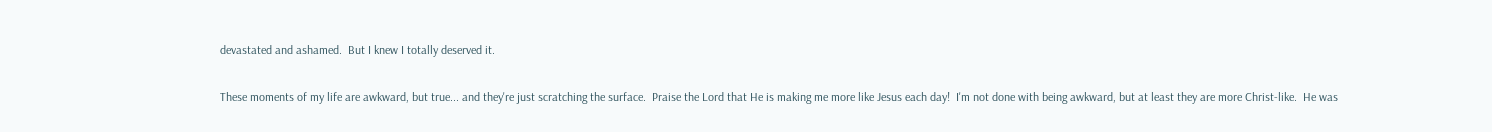devastated and ashamed.  But I knew I totally deserved it.

These moments of my life are awkward, but true... and they're just scratching the surface.  Praise the Lord that He is making me more like Jesus each day!  I'm not done with being awkward, but at least they are more Christ-like.  He was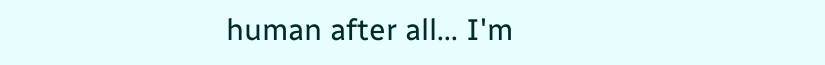human after all... I'm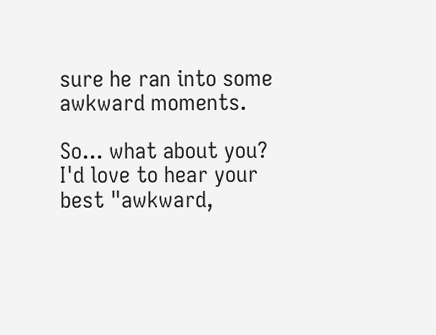sure he ran into some awkward moments.

So... what about you?  I'd love to hear your best "awkward,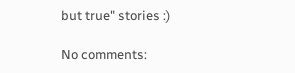but true" stories :)

No comments: